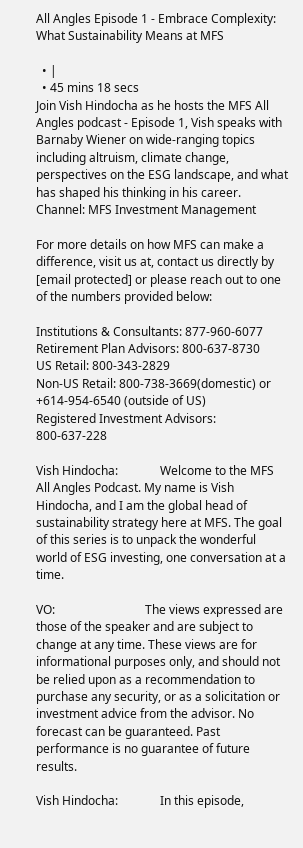All Angles Episode 1 - Embrace Complexity: What Sustainability Means at MFS

  • |
  • 45 mins 18 secs
Join Vish Hindocha as he hosts the MFS All Angles podcast - Episode 1, Vish speaks with Barnaby Wiener on wide-ranging topics including altruism, climate change, perspectives on the ESG landscape, and what has shaped his thinking in his career.
Channel: MFS Investment Management

For more details on how MFS can make a difference, visit us at, contact us directly by [email protected] or please reach out to one of the numbers provided below:

Institutions & Consultants: 877-960-6077
Retirement Plan Advisors: 800-637-8730
US Retail: 800-343-2829
Non-US Retail: 800-738-3669(domestic) or +614-954-6540 (outside of US)
Registered Investment Advisors: 800-637-228

Vish Hindocha:              Welcome to the MFS All Angles Podcast. My name is Vish Hindocha, and I am the global head of sustainability strategy here at MFS. The goal of this series is to unpack the wonderful world of ESG investing, one conversation at a time.

VO:                              The views expressed are those of the speaker and are subject to change at any time. These views are for informational purposes only, and should not be relied upon as a recommendation to purchase any security, or as a solicitation or investment advice from the advisor. No forecast can be guaranteed. Past performance is no guarantee of future results.

Vish Hindocha:              In this episode,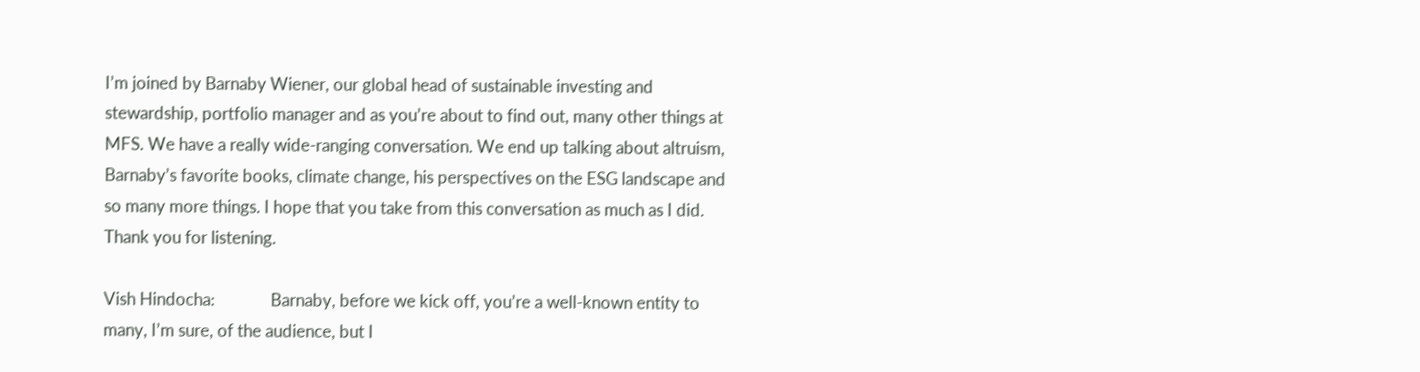I’m joined by Barnaby Wiener, our global head of sustainable investing and stewardship, portfolio manager and as you’re about to find out, many other things at MFS. We have a really wide-ranging conversation. We end up talking about altruism, Barnaby’s favorite books, climate change, his perspectives on the ESG landscape and so many more things. I hope that you take from this conversation as much as I did. Thank you for listening.

Vish Hindocha:              Barnaby, before we kick off, you’re a well-known entity to many, I’m sure, of the audience, but I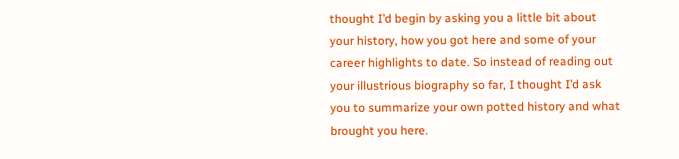thought I’d begin by asking you a little bit about your history, how you got here and some of your career highlights to date. So instead of reading out your illustrious biography so far, I thought I’d ask you to summarize your own potted history and what brought you here.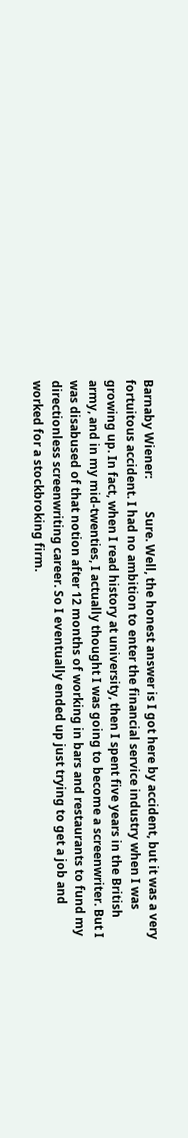Barnaby Wiener:           Sure. Well, the honest answer is I got here by accident, but it was a very fortuitous accident. I had no ambition to enter the financial service industry when I was growing up. In fact, when I read history at university, then I spent five years in the British army, and in my mid-twenties, I actually thought I was going to become a screenwriter. But I was disabused of that notion after 12 months of working in bars and restaurants to fund my directionless screenwriting career. So I eventually ended up just trying to get a job and worked for a stockbroking firm.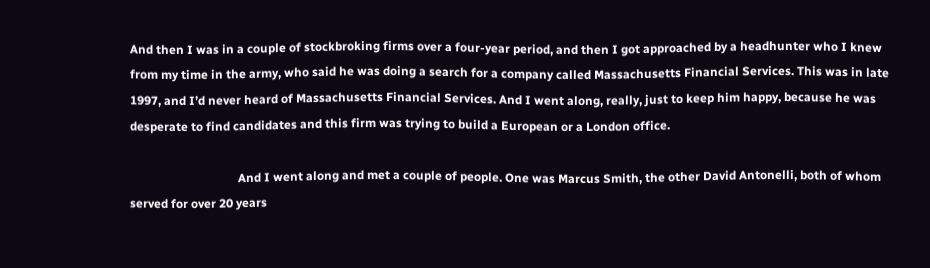And then I was in a couple of stockbroking firms over a four-year period, and then I got approached by a headhunter who I knew from my time in the army, who said he was doing a search for a company called Massachusetts Financial Services. This was in late 1997, and I’d never heard of Massachusetts Financial Services. And I went along, really, just to keep him happy, because he was desperate to find candidates and this firm was trying to build a European or a London office.

                                    And I went along and met a couple of people. One was Marcus Smith, the other David Antonelli, both of whom served for over 20 years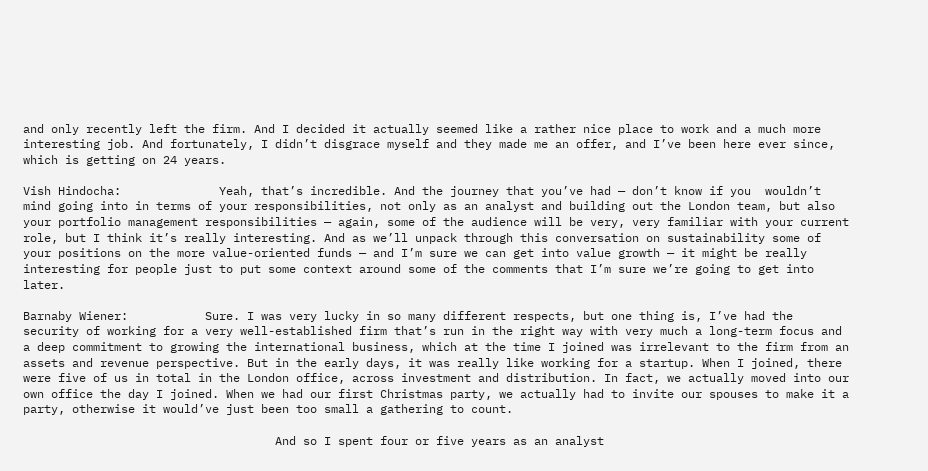and only recently left the firm. And I decided it actually seemed like a rather nice place to work and a much more interesting job. And fortunately, I didn’t disgrace myself and they made me an offer, and I’ve been here ever since, which is getting on 24 years.

Vish Hindocha:              Yeah, that’s incredible. And the journey that you’ve had — don’t know if you  wouldn’t mind going into in terms of your responsibilities, not only as an analyst and building out the London team, but also your portfolio management responsibilities — again, some of the audience will be very, very familiar with your current role, but I think it’s really interesting. And as we’ll unpack through this conversation on sustainability some of your positions on the more value-oriented funds — and I’m sure we can get into value growth — it might be really interesting for people just to put some context around some of the comments that I’m sure we’re going to get into later.

Barnaby Wiener:           Sure. I was very lucky in so many different respects, but one thing is, I’ve had the security of working for a very well-established firm that’s run in the right way with very much a long-term focus and a deep commitment to growing the international business, which at the time I joined was irrelevant to the firm from an assets and revenue perspective. But in the early days, it was really like working for a startup. When I joined, there were five of us in total in the London office, across investment and distribution. In fact, we actually moved into our own office the day I joined. When we had our first Christmas party, we actually had to invite our spouses to make it a party, otherwise it would’ve just been too small a gathering to count.

                                    And so I spent four or five years as an analyst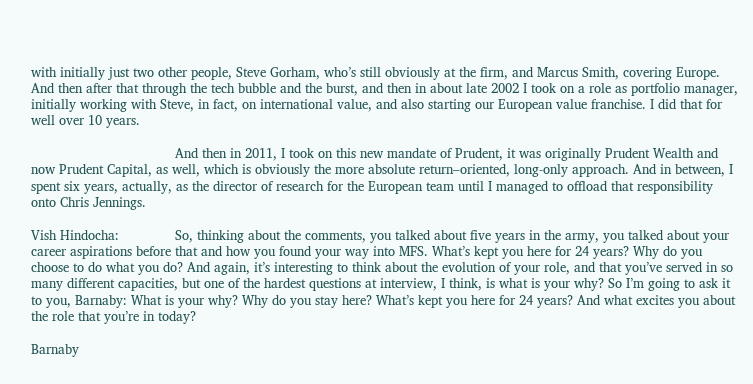with initially just two other people, Steve Gorham, who’s still obviously at the firm, and Marcus Smith, covering Europe. And then after that through the tech bubble and the burst, and then in about late 2002 I took on a role as portfolio manager, initially working with Steve, in fact, on international value, and also starting our European value franchise. I did that for well over 10 years.

                                    And then in 2011, I took on this new mandate of Prudent, it was originally Prudent Wealth and now Prudent Capital, as well, which is obviously the more absolute return–oriented, long-only approach. And in between, I spent six years, actually, as the director of research for the European team until I managed to offload that responsibility onto Chris Jennings.

Vish Hindocha:              So, thinking about the comments, you talked about five years in the army, you talked about your career aspirations before that and how you found your way into MFS. What’s kept you here for 24 years? Why do you choose to do what you do? And again, it’s interesting to think about the evolution of your role, and that you’ve served in so many different capacities, but one of the hardest questions at interview, I think, is what is your why? So I’m going to ask it to you, Barnaby: What is your why? Why do you stay here? What’s kept you here for 24 years? And what excites you about the role that you’re in today?

Barnaby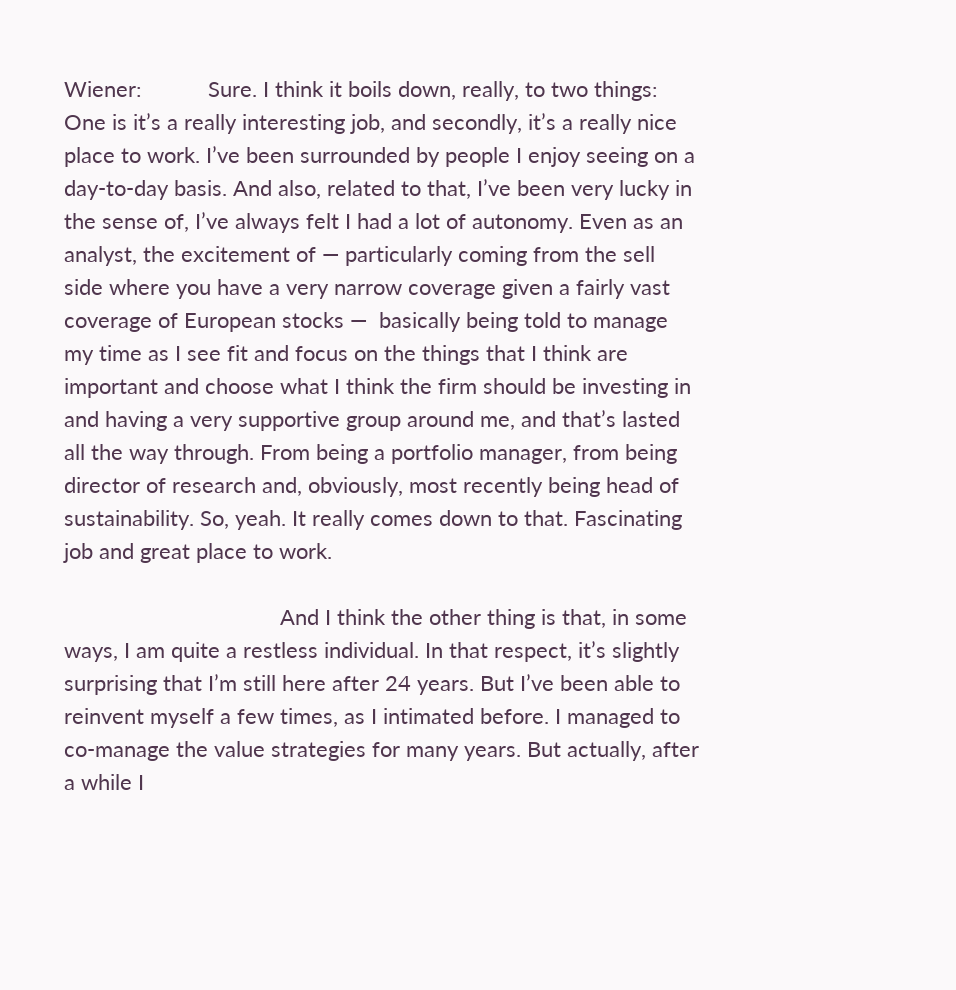Wiener:           Sure. I think it boils down, really, to two things: One is it’s a really interesting job, and secondly, it’s a really nice place to work. I’ve been surrounded by people I enjoy seeing on a day-to-day basis. And also, related to that, I’ve been very lucky in the sense of, I’ve always felt I had a lot of autonomy. Even as an analyst, the excitement of — particularly coming from the sell side where you have a very narrow coverage given a fairly vast coverage of European stocks —  basically being told to manage my time as I see fit and focus on the things that I think are important and choose what I think the firm should be investing in and having a very supportive group around me, and that’s lasted all the way through. From being a portfolio manager, from being director of research and, obviously, most recently being head of sustainability. So, yeah. It really comes down to that. Fascinating job and great place to work.

                                    And I think the other thing is that, in some ways, I am quite a restless individual. In that respect, it’s slightly surprising that I’m still here after 24 years. But I’ve been able to reinvent myself a few times, as I intimated before. I managed to co-manage the value strategies for many years. But actually, after a while I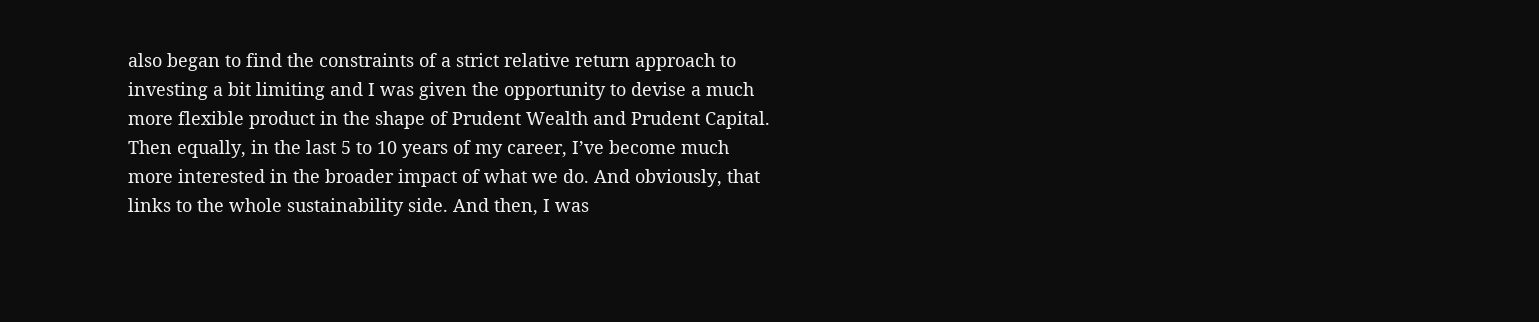also began to find the constraints of a strict relative return approach to investing a bit limiting and I was given the opportunity to devise a much more flexible product in the shape of Prudent Wealth and Prudent Capital. Then equally, in the last 5 to 10 years of my career, I’ve become much more interested in the broader impact of what we do. And obviously, that links to the whole sustainability side. And then, I was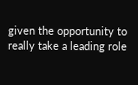given the opportunity to really take a leading role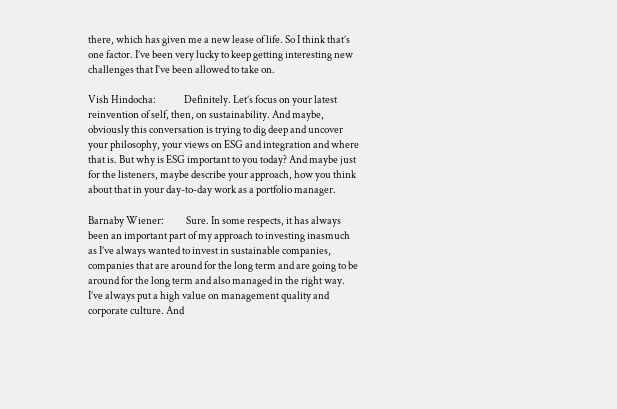there, which has given me a new lease of life. So I think that’s one factor. I’ve been very lucky to keep getting interesting new challenges that I’ve been allowed to take on.

Vish Hindocha:              Definitely. Let’s focus on your latest reinvention of self, then, on sustainability. And maybe, obviously this conversation is trying to dig deep and uncover your philosophy, your views on ESG and integration and where that is. But why is ESG important to you today? And maybe just for the listeners, maybe describe your approach, how you think about that in your day-to-day work as a portfolio manager.

Barnaby Wiener:           Sure. In some respects, it has always been an important part of my approach to investing inasmuch as I’ve always wanted to invest in sustainable companies, companies that are around for the long term and are going to be around for the long term and also managed in the right way. I’ve always put a high value on management quality and corporate culture. And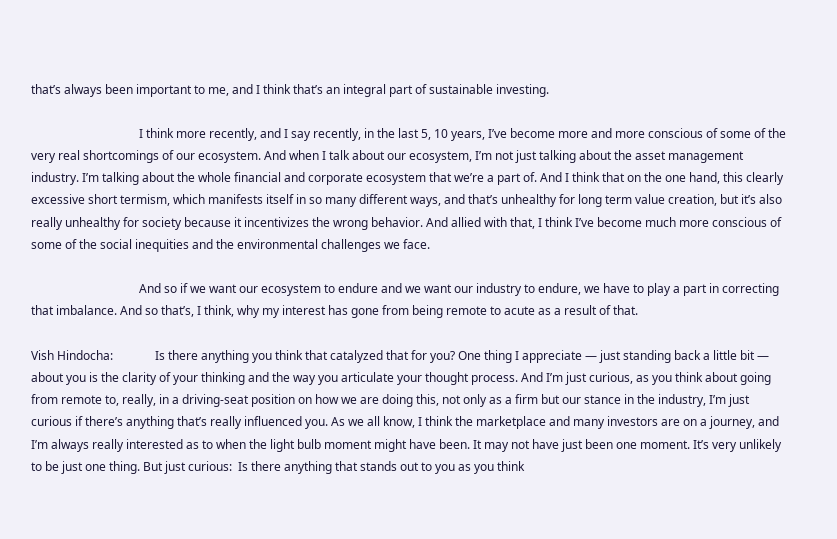that’s always been important to me, and I think that’s an integral part of sustainable investing.

                                    I think more recently, and I say recently, in the last 5, 10 years, I’ve become more and more conscious of some of the very real shortcomings of our ecosystem. And when I talk about our ecosystem, I’m not just talking about the asset management industry. I’m talking about the whole financial and corporate ecosystem that we’re a part of. And I think that on the one hand, this clearly excessive short termism, which manifests itself in so many different ways, and that’s unhealthy for long term value creation, but it’s also really unhealthy for society because it incentivizes the wrong behavior. And allied with that, I think I’ve become much more conscious of some of the social inequities and the environmental challenges we face.

                                    And so if we want our ecosystem to endure and we want our industry to endure, we have to play a part in correcting that imbalance. And so that’s, I think, why my interest has gone from being remote to acute as a result of that.

Vish Hindocha:              Is there anything you think that catalyzed that for you? One thing I appreciate — just standing back a little bit — about you is the clarity of your thinking and the way you articulate your thought process. And I’m just curious, as you think about going from remote to, really, in a driving-seat position on how we are doing this, not only as a firm but our stance in the industry, I’m just curious if there’s anything that’s really influenced you. As we all know, I think the marketplace and many investors are on a journey, and I’m always really interested as to when the light bulb moment might have been. It may not have just been one moment. It’s very unlikely to be just one thing. But just curious:  Is there anything that stands out to you as you think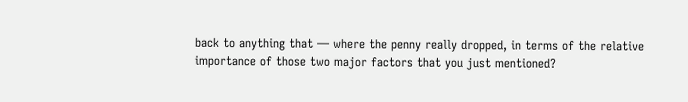back to anything that — where the penny really dropped, in terms of the relative importance of those two major factors that you just mentioned?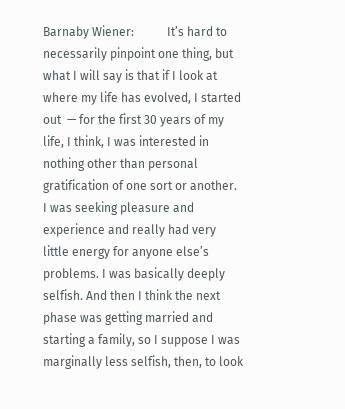Barnaby Wiener:           It’s hard to necessarily pinpoint one thing, but what I will say is that if I look at where my life has evolved, I started out  — for the first 30 years of my life, I think, I was interested in nothing other than personal gratification of one sort or another. I was seeking pleasure and experience and really had very little energy for anyone else’s problems. I was basically deeply selfish. And then I think the next phase was getting married and starting a family, so I suppose I was marginally less selfish, then, to look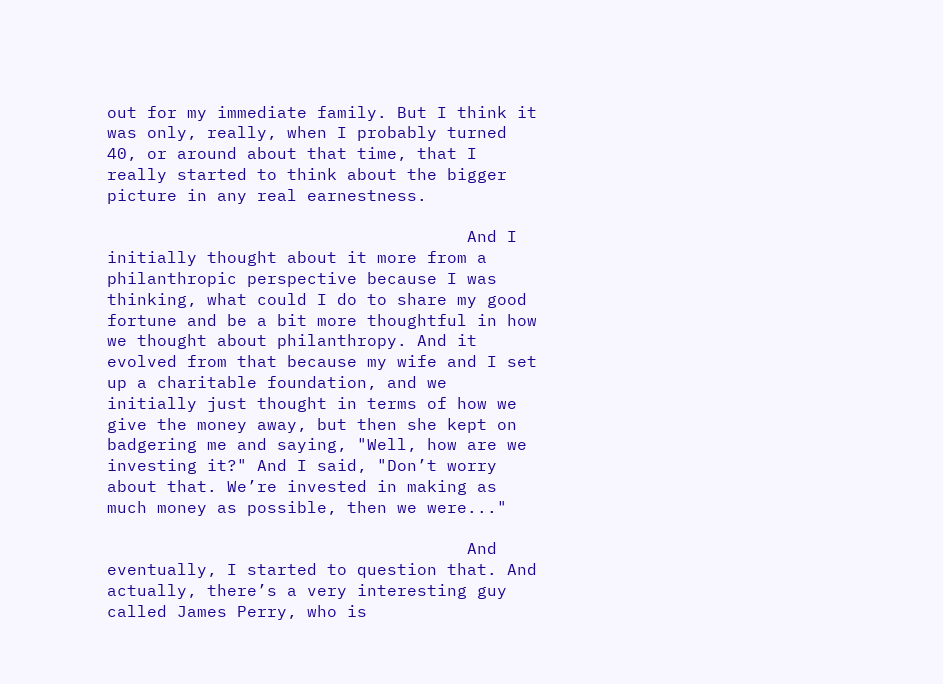out for my immediate family. But I think it was only, really, when I probably turned 40, or around about that time, that I really started to think about the bigger picture in any real earnestness.

                                    And I initially thought about it more from a philanthropic perspective because I was thinking, what could I do to share my good fortune and be a bit more thoughtful in how we thought about philanthropy. And it evolved from that because my wife and I set up a charitable foundation, and we initially just thought in terms of how we give the money away, but then she kept on badgering me and saying, "Well, how are we investing it?" And I said, "Don’t worry about that. We’re invested in making as much money as possible, then we were..."

                                    And eventually, I started to question that. And actually, there’s a very interesting guy called James Perry, who is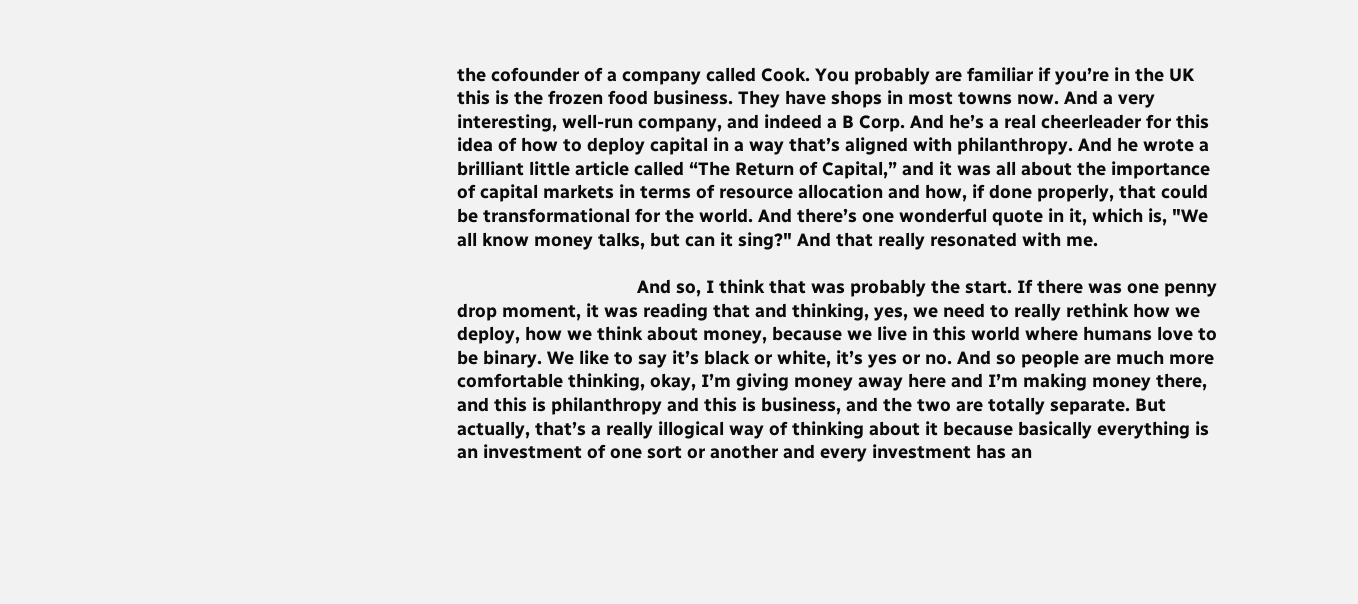the cofounder of a company called Cook. You probably are familiar if you’re in the UK this is the frozen food business. They have shops in most towns now. And a very interesting, well-run company, and indeed a B Corp. And he’s a real cheerleader for this idea of how to deploy capital in a way that’s aligned with philanthropy. And he wrote a brilliant little article called “The Return of Capital,” and it was all about the importance of capital markets in terms of resource allocation and how, if done properly, that could be transformational for the world. And there’s one wonderful quote in it, which is, "We all know money talks, but can it sing?" And that really resonated with me.

                                    And so, I think that was probably the start. If there was one penny drop moment, it was reading that and thinking, yes, we need to really rethink how we deploy, how we think about money, because we live in this world where humans love to be binary. We like to say it’s black or white, it’s yes or no. And so people are much more comfortable thinking, okay, I’m giving money away here and I’m making money there, and this is philanthropy and this is business, and the two are totally separate. But actually, that’s a really illogical way of thinking about it because basically everything is an investment of one sort or another and every investment has an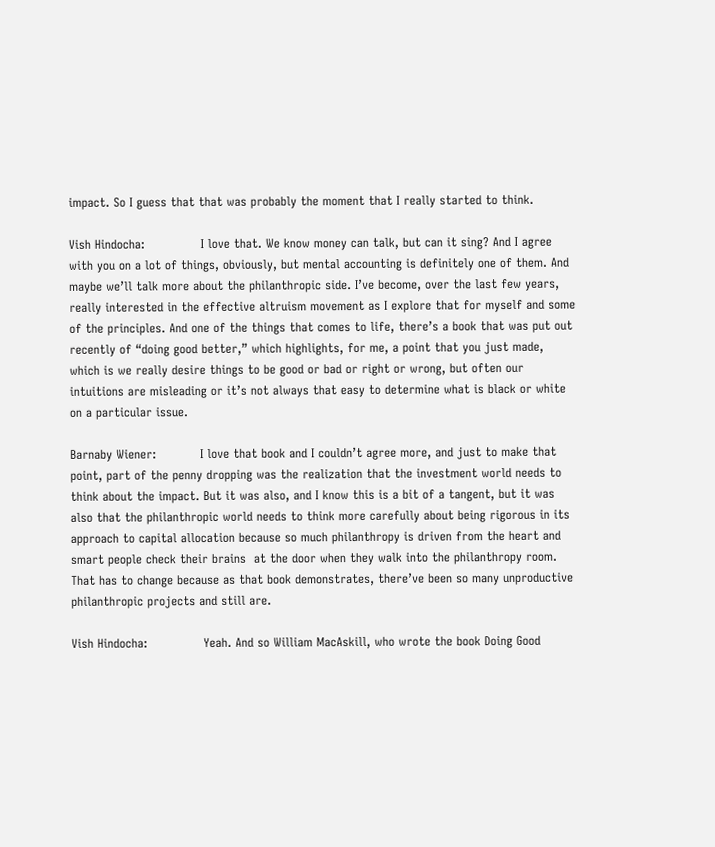impact. So I guess that that was probably the moment that I really started to think.

Vish Hindocha:              I love that. We know money can talk, but can it sing? And I agree with you on a lot of things, obviously, but mental accounting is definitely one of them. And maybe we’ll talk more about the philanthropic side. I’ve become, over the last few years, really interested in the effective altruism movement as I explore that for myself and some of the principles. And one of the things that comes to life, there’s a book that was put out recently of “doing good better,” which highlights, for me, a point that you just made, which is we really desire things to be good or bad or right or wrong, but often our intuitions are misleading or it’s not always that easy to determine what is black or white on a particular issue.

Barnaby Wiener:           I love that book and I couldn’t agree more, and just to make that point, part of the penny dropping was the realization that the investment world needs to think about the impact. But it was also, and I know this is a bit of a tangent, but it was also that the philanthropic world needs to think more carefully about being rigorous in its approach to capital allocation because so much philanthropy is driven from the heart and smart people check their brains  at the door when they walk into the philanthropy room. That has to change because as that book demonstrates, there’ve been so many unproductive philanthropic projects and still are.

Vish Hindocha:              Yeah. And so William MacAskill, who wrote the book Doing Good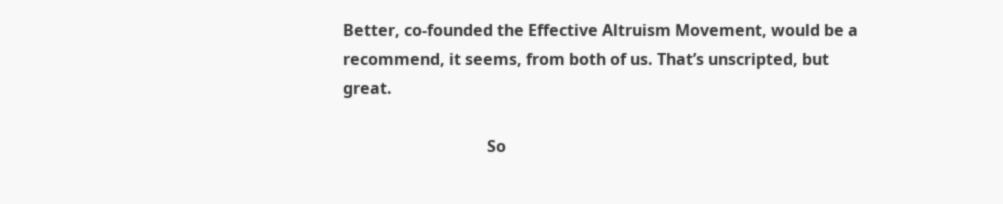Better, co-founded the Effective Altruism Movement, would be a recommend, it seems, from both of us. That’s unscripted, but great.

                                    So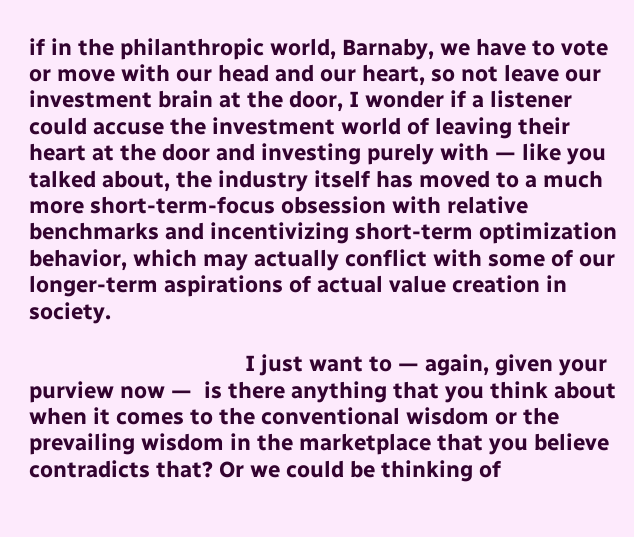if in the philanthropic world, Barnaby, we have to vote or move with our head and our heart, so not leave our investment brain at the door, I wonder if a listener could accuse the investment world of leaving their heart at the door and investing purely with — like you talked about, the industry itself has moved to a much more short-term-focus obsession with relative benchmarks and incentivizing short-term optimization behavior, which may actually conflict with some of our longer-term aspirations of actual value creation in society.

                                    I just want to — again, given your purview now —  is there anything that you think about when it comes to the conventional wisdom or the prevailing wisdom in the marketplace that you believe contradicts that? Or we could be thinking of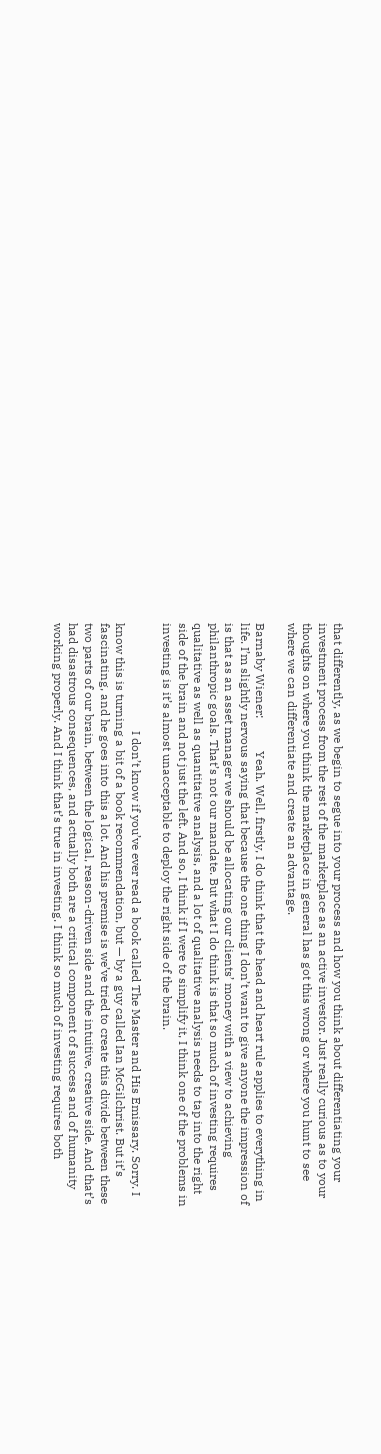that differently, as we begin to segue into your process and how you think about differentiating your investment process from the rest of the marketplace as an active investor. Just really curious as to your thoughts on where you think the marketplace in general has got this wrong or where you hunt to see where we can differentiate and create an advantage.

Barnaby Wiener:           Yeah. Well, firstly, I do think that the head and heart rule applies to everything in life. I’m slightly nervous saying that because the one thing I don’t want to give anyone the impression of is that as an asset manager we should be allocating our clients’ money with a view to achieving philanthropic goals. That’s not our mandate. But what I do think is that so much of investing requires qualitative as well as quantitative analysis, and a lot of qualitative analysis needs to tap into the right side of the brain and not just the left. And so, I think if I were to simplify it, I think one of the problems in investing is it’s almost unacceptable to deploy the right side of the brain.

                                    I don’t know if you’ve ever read a book called The Master and His Emissary. Sorry. I know this is turning a bit of a book recommendation, but — by a guy called Ian McGilchrist. But it’s fascinating, and he goes into this a lot. And his premise is we’ve tried to create this divide between these two parts of our brain, between the logical, reason-driven side and the intuitive, creative side. And that’s had disastrous consequences, and actually both are a critical component of success and of humanity working properly. And I think that’s true in investing. I think so much of investing requires both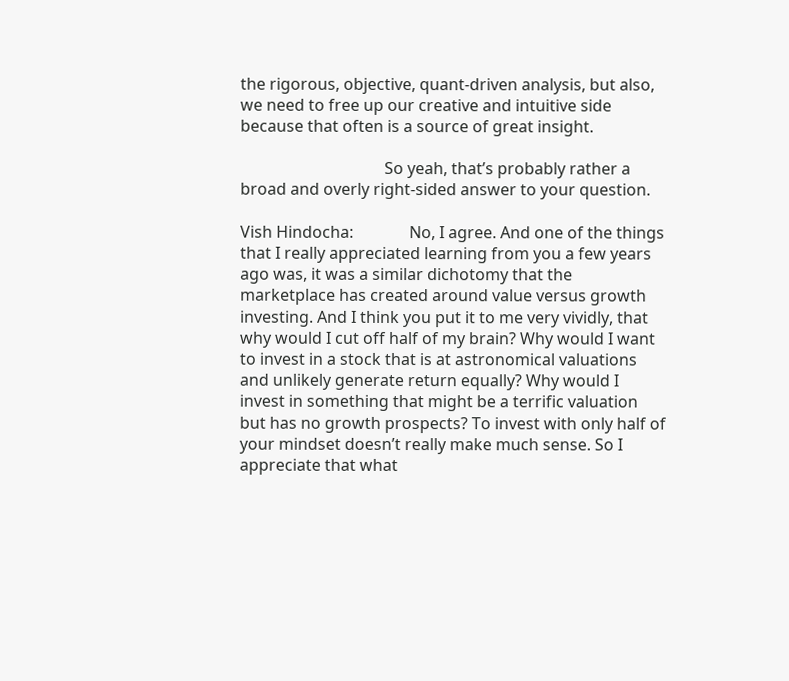the rigorous, objective, quant-driven analysis, but also, we need to free up our creative and intuitive side because that often is a source of great insight.

                                    So yeah, that’s probably rather a broad and overly right-sided answer to your question.

Vish Hindocha:              No, I agree. And one of the things that I really appreciated learning from you a few years ago was, it was a similar dichotomy that the marketplace has created around value versus growth investing. And I think you put it to me very vividly, that why would I cut off half of my brain? Why would I want to invest in a stock that is at astronomical valuations and unlikely generate return equally? Why would I invest in something that might be a terrific valuation but has no growth prospects? To invest with only half of your mindset doesn’t really make much sense. So I appreciate that what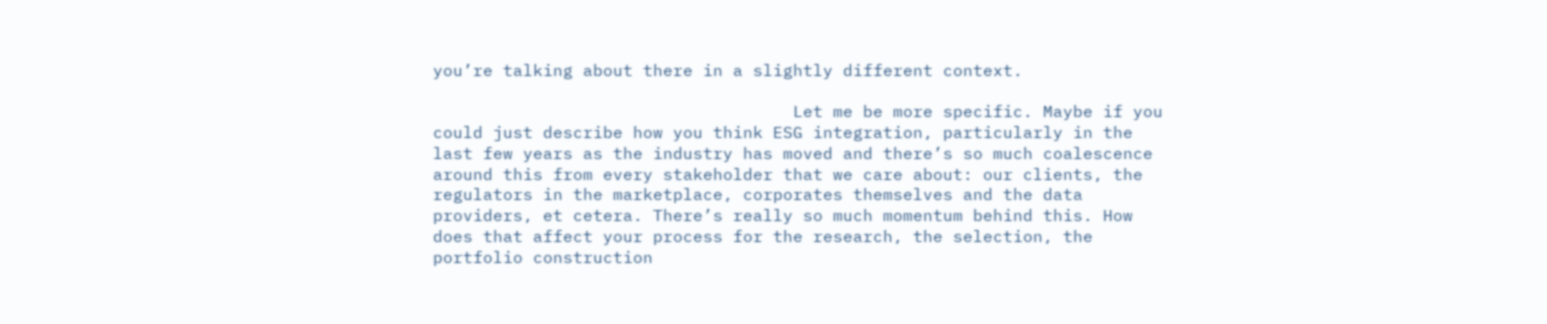you’re talking about there in a slightly different context.

                                    Let me be more specific. Maybe if you could just describe how you think ESG integration, particularly in the last few years as the industry has moved and there’s so much coalescence around this from every stakeholder that we care about: our clients, the regulators in the marketplace, corporates themselves and the data providers, et cetera. There’s really so much momentum behind this. How does that affect your process for the research, the selection, the portfolio construction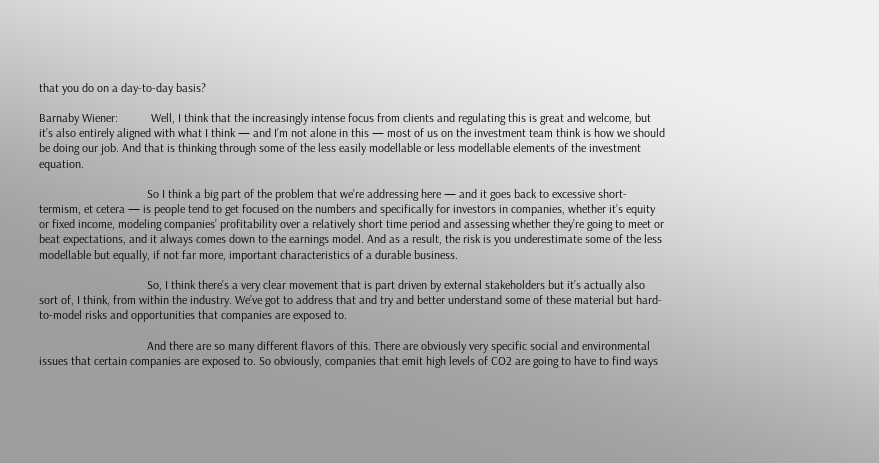that you do on a day-to-day basis?

Barnaby Wiener:           Well, I think that the increasingly intense focus from clients and regulating this is great and welcome, but it’s also entirely aligned with what I think — and I’m not alone in this — most of us on the investment team think is how we should be doing our job. And that is thinking through some of the less easily modellable or less modellable elements of the investment equation.

                                    So I think a big part of the problem that we’re addressing here — and it goes back to excessive short-termism, et cetera — is people tend to get focused on the numbers and specifically for investors in companies, whether it’s equity or fixed income, modeling companies’ profitability over a relatively short time period and assessing whether they’re going to meet or beat expectations, and it always comes down to the earnings model. And as a result, the risk is you underestimate some of the less modellable but equally, if not far more, important characteristics of a durable business.

                                    So, I think there’s a very clear movement that is part driven by external stakeholders but it’s actually also sort of, I think, from within the industry. We’ve got to address that and try and better understand some of these material but hard-to-model risks and opportunities that companies are exposed to.

                                    And there are so many different flavors of this. There are obviously very specific social and environmental issues that certain companies are exposed to. So obviously, companies that emit high levels of CO2 are going to have to find ways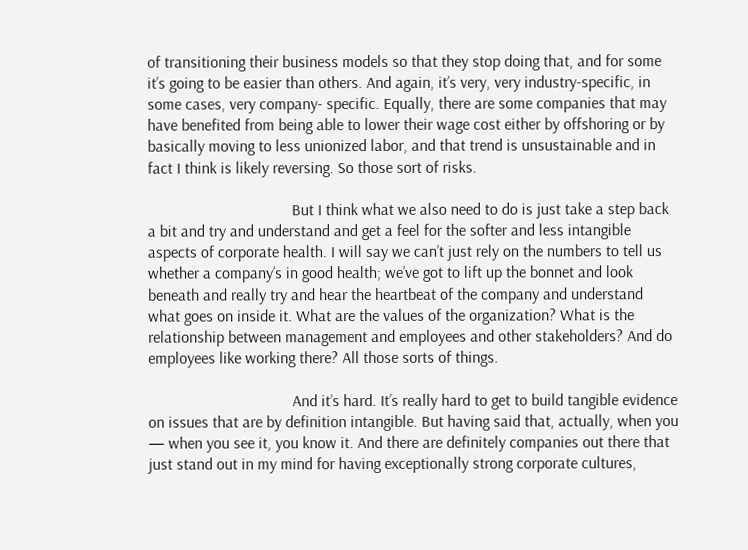of transitioning their business models so that they stop doing that, and for some  it’s going to be easier than others. And again, it’s very, very industry-specific, in some cases, very company- specific. Equally, there are some companies that may have benefited from being able to lower their wage cost either by offshoring or by basically moving to less unionized labor, and that trend is unsustainable and in fact I think is likely reversing. So those sort of risks.

                                    But I think what we also need to do is just take a step back a bit and try and understand and get a feel for the softer and less intangible aspects of corporate health. I will say we can’t just rely on the numbers to tell us whether a company’s in good health; we’ve got to lift up the bonnet and look beneath and really try and hear the heartbeat of the company and understand what goes on inside it. What are the values of the organization? What is the relationship between management and employees and other stakeholders? And do employees like working there? All those sorts of things.

                                    And it’s hard. It’s really hard to get to build tangible evidence on issues that are by definition intangible. But having said that, actually, when you — when you see it, you know it. And there are definitely companies out there that just stand out in my mind for having exceptionally strong corporate cultures,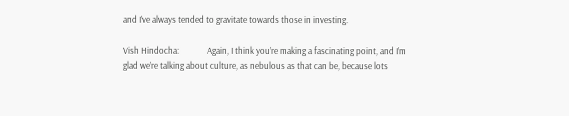and I’ve always tended to gravitate towards those in investing.

Vish Hindocha:              Again, I think you’re making a fascinating point, and I’m glad we’re talking about culture, as nebulous as that can be, because lots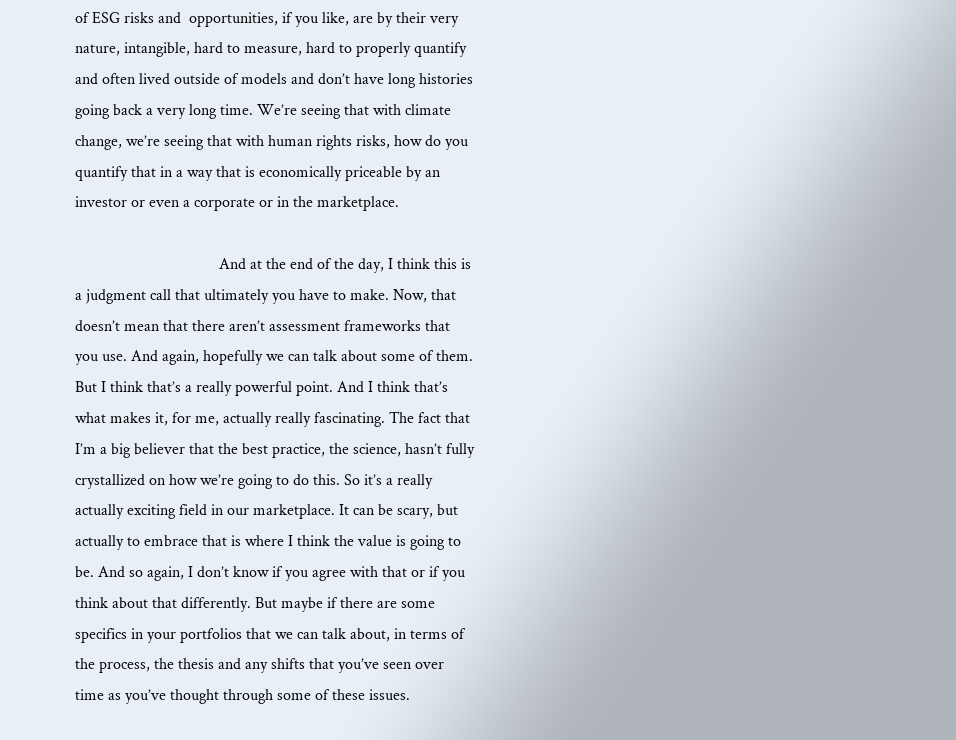of ESG risks and  opportunities, if you like, are by their very nature, intangible, hard to measure, hard to properly quantify and often lived outside of models and don’t have long histories going back a very long time. We’re seeing that with climate change, we’re seeing that with human rights risks, how do you quantify that in a way that is economically priceable by an investor or even a corporate or in the marketplace.

                                    And at the end of the day, I think this is a judgment call that ultimately you have to make. Now, that doesn’t mean that there aren’t assessment frameworks that you use. And again, hopefully we can talk about some of them. But I think that’s a really powerful point. And I think that’s what makes it, for me, actually really fascinating. The fact that I’m a big believer that the best practice, the science, hasn’t fully crystallized on how we’re going to do this. So it’s a really actually exciting field in our marketplace. It can be scary, but actually to embrace that is where I think the value is going to be. And so again, I don’t know if you agree with that or if you think about that differently. But maybe if there are some specifics in your portfolios that we can talk about, in terms of the process, the thesis and any shifts that you’ve seen over time as you’ve thought through some of these issues.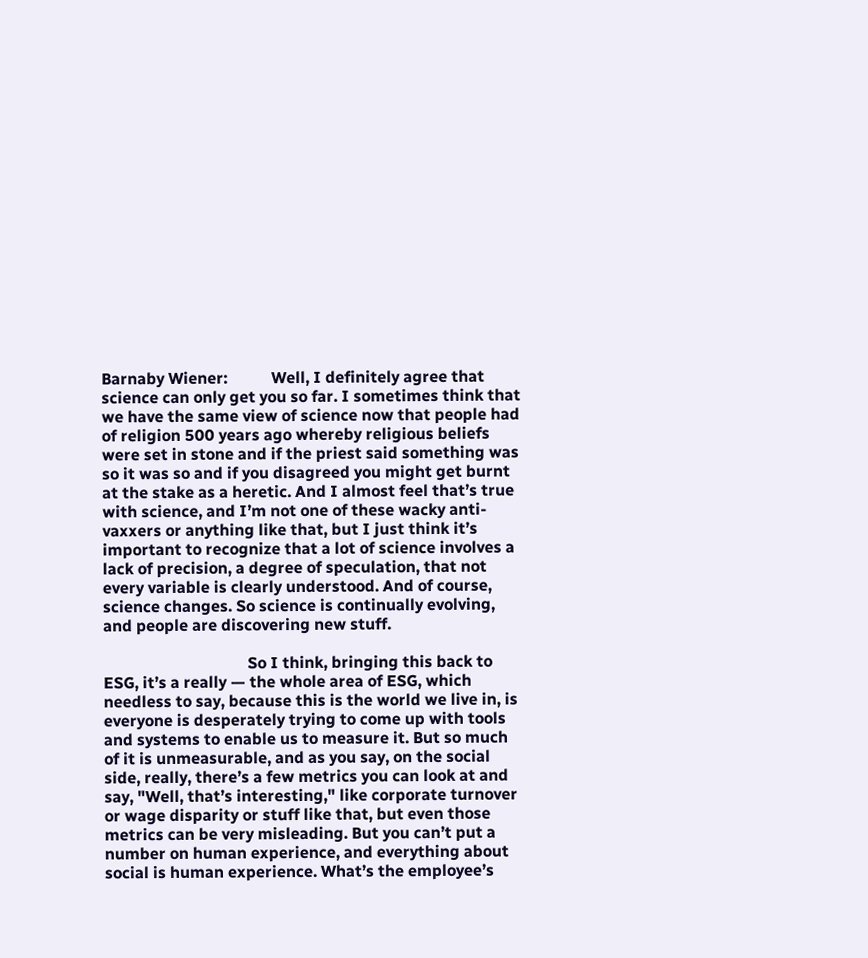Barnaby Wiener:           Well, I definitely agree that science can only get you so far. I sometimes think that we have the same view of science now that people had of religion 500 years ago whereby religious beliefs were set in stone and if the priest said something was so it was so and if you disagreed you might get burnt at the stake as a heretic. And I almost feel that’s true with science, and I’m not one of these wacky anti-vaxxers or anything like that, but I just think it’s important to recognize that a lot of science involves a lack of precision, a degree of speculation, that not every variable is clearly understood. And of course, science changes. So science is continually evolving, and people are discovering new stuff.

                                    So I think, bringing this back to ESG, it’s a really — the whole area of ESG, which needless to say, because this is the world we live in, is everyone is desperately trying to come up with tools and systems to enable us to measure it. But so much of it is unmeasurable, and as you say, on the social side, really, there’s a few metrics you can look at and say, "Well, that’s interesting," like corporate turnover or wage disparity or stuff like that, but even those metrics can be very misleading. But you can’t put a number on human experience, and everything about social is human experience. What’s the employee’s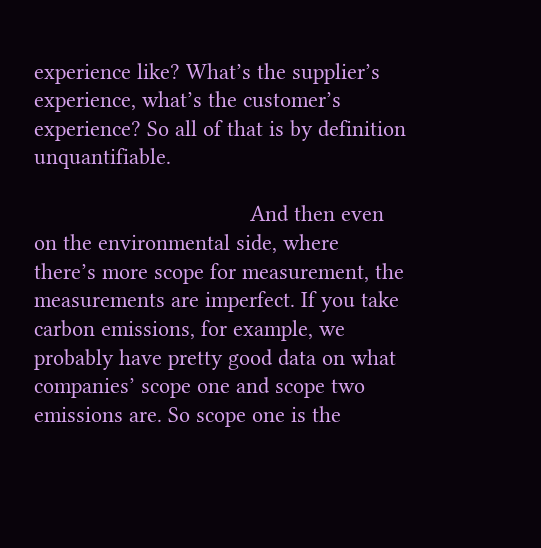experience like? What’s the supplier’s experience, what’s the customer’s experience? So all of that is by definition unquantifiable.

                                    And then even on the environmental side, where there’s more scope for measurement, the measurements are imperfect. If you take carbon emissions, for example, we probably have pretty good data on what companies’ scope one and scope two emissions are. So scope one is the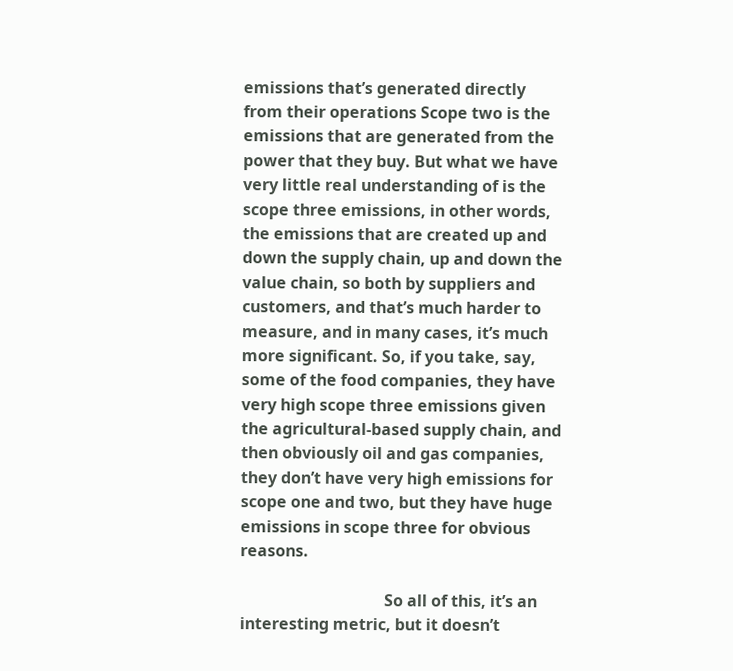emissions that’s generated directly from their operations Scope two is the emissions that are generated from the power that they buy. But what we have very little real understanding of is the scope three emissions, in other words, the emissions that are created up and down the supply chain, up and down the value chain, so both by suppliers and customers, and that’s much harder to measure, and in many cases, it’s much more significant. So, if you take, say, some of the food companies, they have very high scope three emissions given the agricultural-based supply chain, and then obviously oil and gas companies, they don’t have very high emissions for scope one and two, but they have huge emissions in scope three for obvious reasons.

                                    So all of this, it’s an interesting metric, but it doesn’t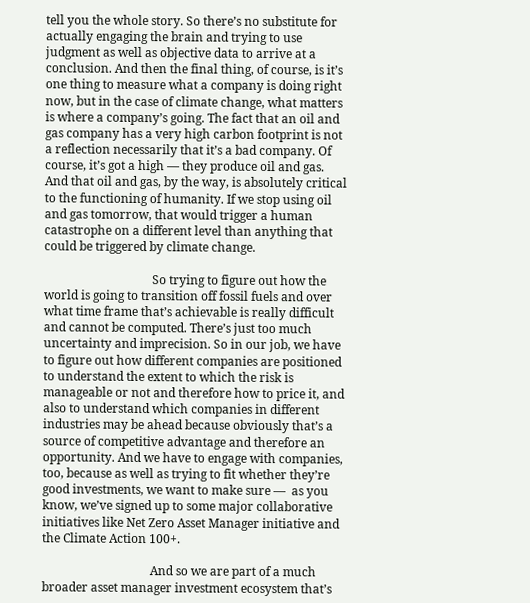tell you the whole story. So there’s no substitute for actually engaging the brain and trying to use judgment as well as objective data to arrive at a conclusion. And then the final thing, of course, is it’s one thing to measure what a company is doing right now, but in the case of climate change, what matters is where a company’s going. The fact that an oil and gas company has a very high carbon footprint is not a reflection necessarily that it’s a bad company. Of course, it’s got a high — they produce oil and gas. And that oil and gas, by the way, is absolutely critical to the functioning of humanity. If we stop using oil and gas tomorrow, that would trigger a human catastrophe on a different level than anything that could be triggered by climate change.

                                    So trying to figure out how the world is going to transition off fossil fuels and over what time frame that’s achievable is really difficult and cannot be computed. There’s just too much uncertainty and imprecision. So in our job, we have to figure out how different companies are positioned to understand the extent to which the risk is manageable or not and therefore how to price it, and also to understand which companies in different industries may be ahead because obviously that’s a source of competitive advantage and therefore an opportunity. And we have to engage with companies, too, because as well as trying to fit whether they’re good investments, we want to make sure —  as you know, we’ve signed up to some major collaborative initiatives like Net Zero Asset Manager initiative and the Climate Action 100+.

                                    And so we are part of a much broader asset manager investment ecosystem that’s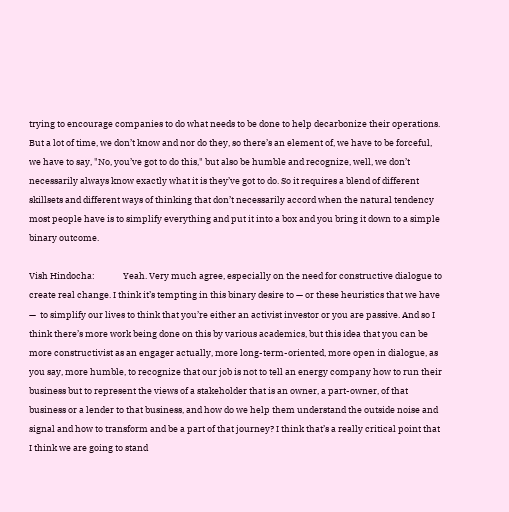trying to encourage companies to do what needs to be done to help decarbonize their operations. But a lot of time, we don’t know and nor do they, so there’s an element of, we have to be forceful, we have to say, "No, you’ve got to do this," but also be humble and recognize, well, we don’t necessarily always know exactly what it is they’ve got to do. So it requires a blend of different skillsets and different ways of thinking that don’t necessarily accord when the natural tendency most people have is to simplify everything and put it into a box and you bring it down to a simple binary outcome.

Vish Hindocha:              Yeah. Very much agree, especially on the need for constructive dialogue to create real change. I think it’s tempting in this binary desire to — or these heuristics that we have —  to simplify our lives to think that you’re either an activist investor or you are passive. And so I think there’s more work being done on this by various academics, but this idea that you can be more constructivist as an engager actually, more long-term-oriented, more open in dialogue, as you say, more humble, to recognize that our job is not to tell an energy company how to run their business but to represent the views of a stakeholder that is an owner, a part-owner, of that business or a lender to that business, and how do we help them understand the outside noise and signal and how to transform and be a part of that journey? I think that’s a really critical point that I think we are going to stand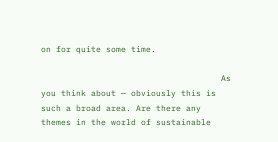on for quite some time.

                                    As you think about — obviously this is such a broad area. Are there any themes in the world of sustainable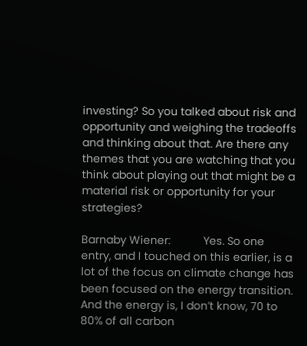investing? So you talked about risk and opportunity and weighing the tradeoffs and thinking about that. Are there any themes that you are watching that you think about playing out that might be a material risk or opportunity for your strategies?

Barnaby Wiener:           Yes. So one entry, and I touched on this earlier, is a lot of the focus on climate change has been focused on the energy transition. And the energy is, I don’t know, 70 to 80% of all carbon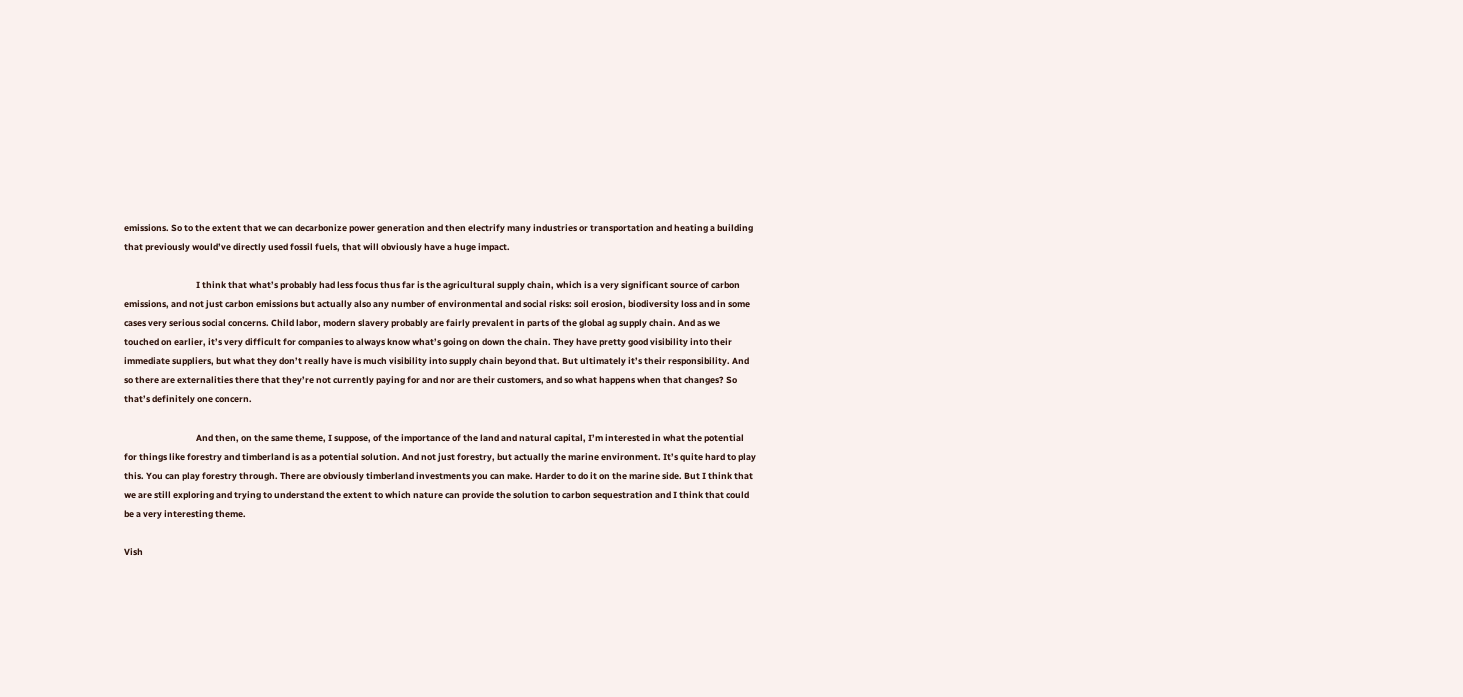emissions. So to the extent that we can decarbonize power generation and then electrify many industries or transportation and heating a building that previously would’ve directly used fossil fuels, that will obviously have a huge impact.

                                    I think that what’s probably had less focus thus far is the agricultural supply chain, which is a very significant source of carbon emissions, and not just carbon emissions but actually also any number of environmental and social risks: soil erosion, biodiversity loss and in some cases very serious social concerns. Child labor, modern slavery probably are fairly prevalent in parts of the global ag supply chain. And as we touched on earlier, it’s very difficult for companies to always know what’s going on down the chain. They have pretty good visibility into their immediate suppliers, but what they don’t really have is much visibility into supply chain beyond that. But ultimately it’s their responsibility. And so there are externalities there that they’re not currently paying for and nor are their customers, and so what happens when that changes? So that’s definitely one concern.

                                    And then, on the same theme, I suppose, of the importance of the land and natural capital, I’m interested in what the potential for things like forestry and timberland is as a potential solution. And not just forestry, but actually the marine environment. It’s quite hard to play this. You can play forestry through. There are obviously timberland investments you can make. Harder to do it on the marine side. But I think that we are still exploring and trying to understand the extent to which nature can provide the solution to carbon sequestration and I think that could be a very interesting theme.

Vish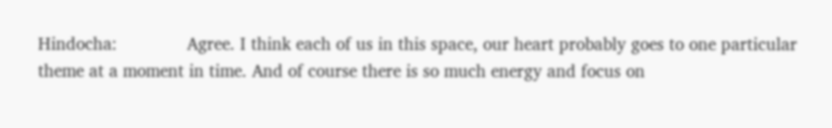Hindocha:              Agree. I think each of us in this space, our heart probably goes to one particular theme at a moment in time. And of course there is so much energy and focus on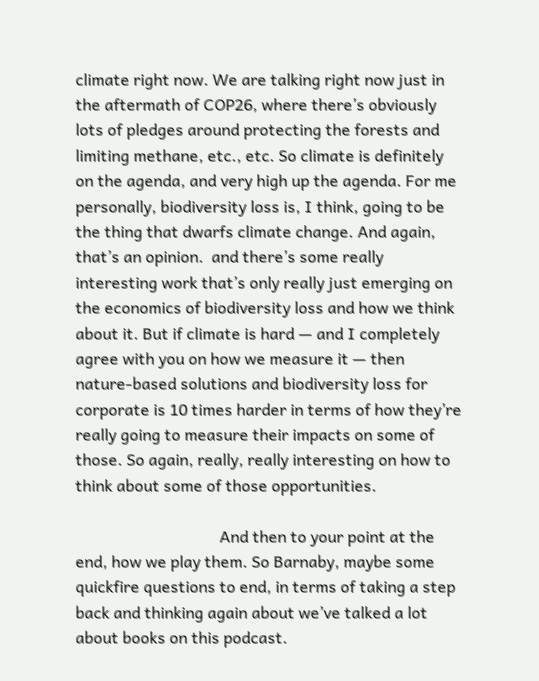climate right now. We are talking right now just in the aftermath of COP26, where there’s obviously lots of pledges around protecting the forests and limiting methane, etc., etc. So climate is definitely on the agenda, and very high up the agenda. For me personally, biodiversity loss is, I think, going to be the thing that dwarfs climate change. And again, that’s an opinion.  and there’s some really interesting work that’s only really just emerging on the economics of biodiversity loss and how we think about it. But if climate is hard — and I completely agree with you on how we measure it — then nature-based solutions and biodiversity loss for corporate is 10 times harder in terms of how they’re really going to measure their impacts on some of those. So again, really, really interesting on how to think about some of those opportunities.

                                    And then to your point at the end, how we play them. So Barnaby, maybe some quickfire questions to end, in terms of taking a step back and thinking again about we’ve talked a lot about books on this podcast.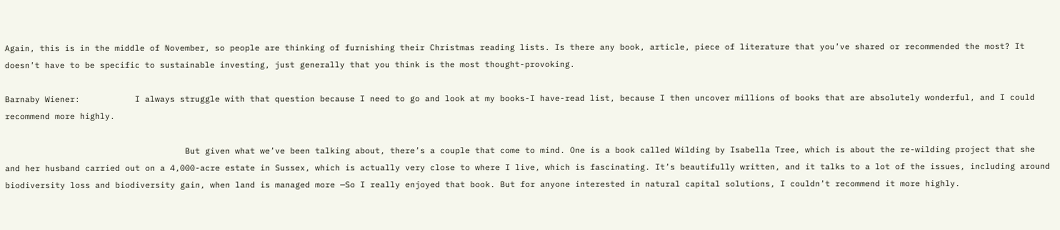Again, this is in the middle of November, so people are thinking of furnishing their Christmas reading lists. Is there any book, article, piece of literature that you’ve shared or recommended the most? It doesn’t have to be specific to sustainable investing, just generally that you think is the most thought-provoking.

Barnaby Wiener:           I always struggle with that question because I need to go and look at my books-I have-read list, because I then uncover millions of books that are absolutely wonderful, and I could recommend more highly.

                                    But given what we’ve been talking about, there’s a couple that come to mind. One is a book called Wilding by Isabella Tree, which is about the re-wilding project that she and her husband carried out on a 4,000-acre estate in Sussex, which is actually very close to where I live, which is fascinating. It’s beautifully written, and it talks to a lot of the issues, including around biodiversity loss and biodiversity gain, when land is managed more —So I really enjoyed that book. But for anyone interested in natural capital solutions, I couldn’t recommend it more highly.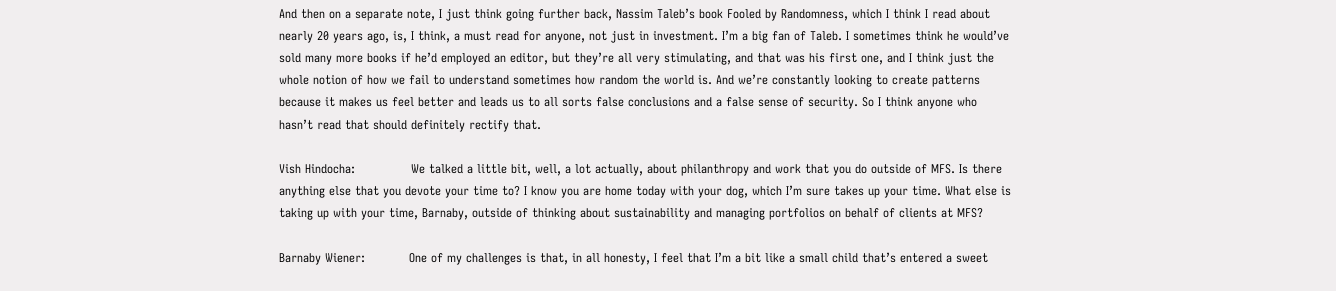And then on a separate note, I just think going further back, Nassim Taleb’s book Fooled by Randomness, which I think I read about nearly 20 years ago, is, I think, a must read for anyone, not just in investment. I’m a big fan of Taleb. I sometimes think he would’ve sold many more books if he’d employed an editor, but they’re all very stimulating, and that was his first one, and I think just the whole notion of how we fail to understand sometimes how random the world is. And we’re constantly looking to create patterns because it makes us feel better and leads us to all sorts false conclusions and a false sense of security. So I think anyone who hasn’t read that should definitely rectify that.

Vish Hindocha:              We talked a little bit, well, a lot actually, about philanthropy and work that you do outside of MFS. Is there anything else that you devote your time to? I know you are home today with your dog, which I’m sure takes up your time. What else is taking up with your time, Barnaby, outside of thinking about sustainability and managing portfolios on behalf of clients at MFS?

Barnaby Wiener:           One of my challenges is that, in all honesty, I feel that I’m a bit like a small child that’s entered a sweet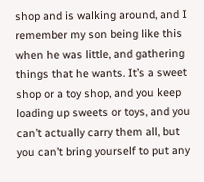shop and is walking around, and I remember my son being like this when he was little, and gathering things that he wants. It’s a sweet shop or a toy shop, and you keep loading up sweets or toys, and you can’t actually carry them all, but you can’t bring yourself to put any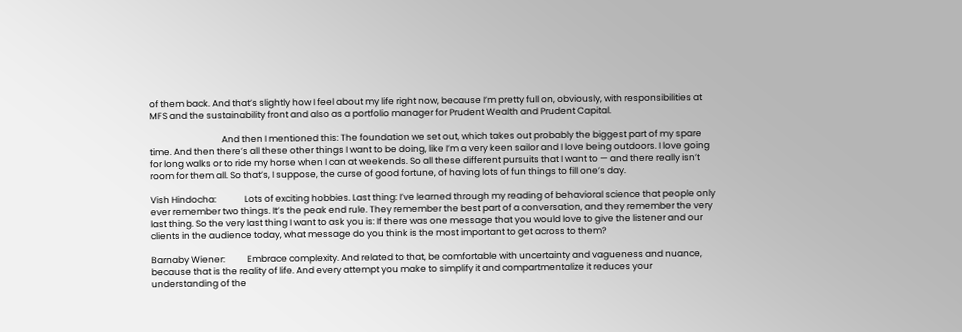of them back. And that’s slightly how I feel about my life right now, because I’m pretty full on, obviously, with responsibilities at MFS and the sustainability front and also as a portfolio manager for Prudent Wealth and Prudent Capital.

                                    And then I mentioned this: The foundation we set out, which takes out probably the biggest part of my spare time. And then there’s all these other things I want to be doing, like I’m a very keen sailor and I love being outdoors. I love going for long walks or to ride my horse when I can at weekends. So all these different pursuits that I want to — and there really isn’t room for them all. So that’s, I suppose, the curse of good fortune, of having lots of fun things to fill one’s day.

Vish Hindocha:              Lots of exciting hobbies. Last thing: I’ve learned through my reading of behavioral science that people only ever remember two things. It’s the peak end rule. They remember the best part of a conversation, and they remember the very last thing. So the very last thing I want to ask you is: If there was one message that you would love to give the listener and our clients in the audience today, what message do you think is the most important to get across to them?

Barnaby Wiener:           Embrace complexity. And related to that, be comfortable with uncertainty and vagueness and nuance, because that is the reality of life. And every attempt you make to simplify it and compartmentalize it reduces your understanding of the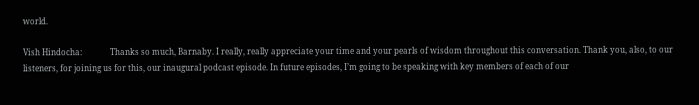world.

Vish Hindocha:              Thanks so much, Barnaby. I really, really appreciate your time and your pearls of wisdom throughout this conversation. Thank you, also, to our listeners, for joining us for this, our inaugural podcast episode. In future episodes, I’m going to be speaking with key members of each of our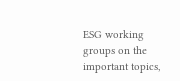ESG working groups on the important topics,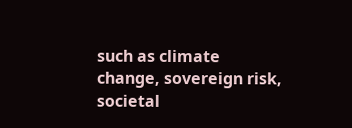such as climate change, sovereign risk, societal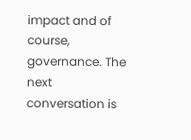impact and of course, governance. The next conversation is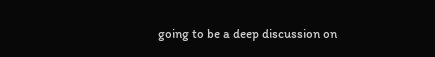going to be a deep discussion on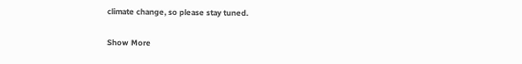climate change, so please stay tuned.

Show More